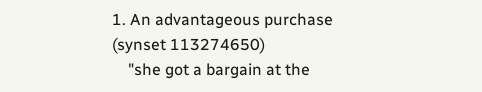1. An advantageous purchase (synset 113274650)
    "she got a bargain at the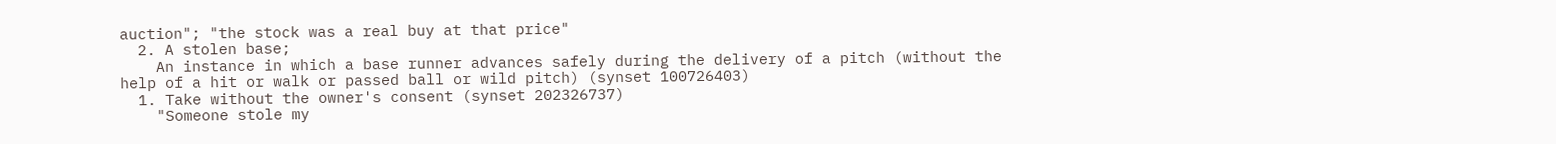auction"; "the stock was a real buy at that price"
  2. A stolen base;
    An instance in which a base runner advances safely during the delivery of a pitch (without the help of a hit or walk or passed ball or wild pitch) (synset 100726403)
  1. Take without the owner's consent (synset 202326737)
    "Someone stole my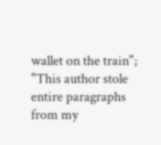wallet on the train"; "This author stole entire paragraphs from my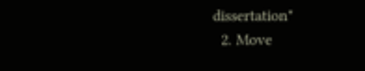dissertation"
  2. Move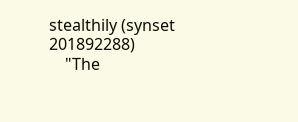stealthily (synset 201892288)
    "The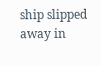ship slipped away in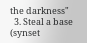the darkness"
  3. Steal a base (synset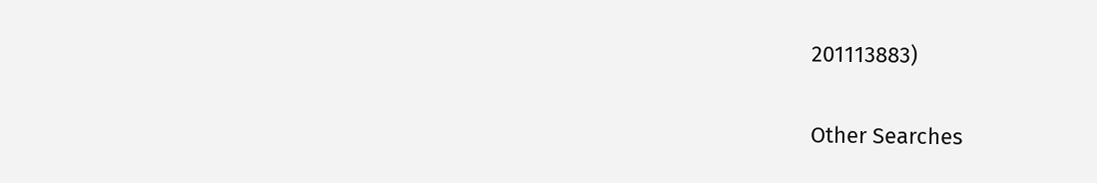201113883)

Other Searches